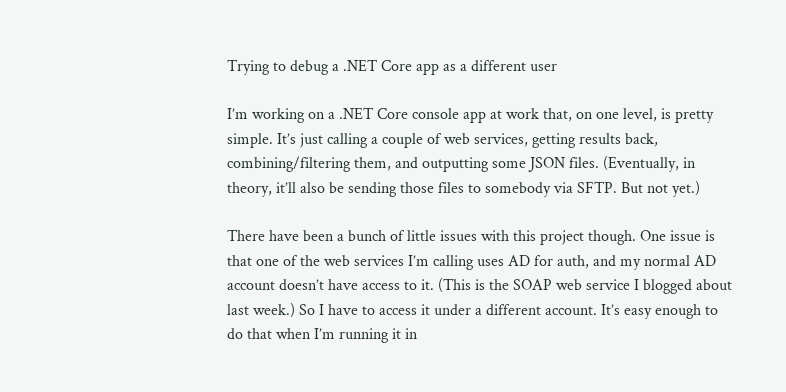Trying to debug a .NET Core app as a different user

I’m working on a .NET Core console app at work that, on one level, is pretty simple. It’s just calling a couple of web services, getting results back, combining/filtering them, and outputting some JSON files. (Eventually, in theory, it’ll also be sending those files to somebody via SFTP. But not yet.)

There have been a bunch of little issues with this project though. One issue is that one of the web services I’m calling uses AD for auth, and my normal AD account doesn’t have access to it. (This is the SOAP web service I blogged about last week.) So I have to access it under a different account. It’s easy enough to do that when I’m running it in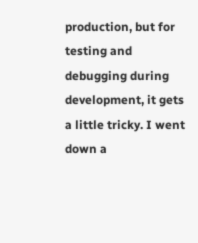production, but for testing and debugging during development, it gets a little tricky. I went down a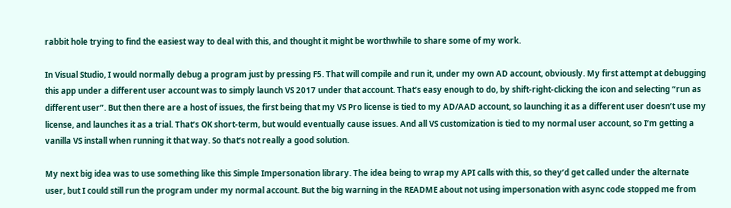rabbit hole trying to find the easiest way to deal with this, and thought it might be worthwhile to share some of my work.

In Visual Studio, I would normally debug a program just by pressing F5. That will compile and run it, under my own AD account, obviously. My first attempt at debugging this app under a different user account was to simply launch VS 2017 under that account. That’s easy enough to do, by shift-right-clicking the icon and selecting “run as different user”. But then there are a host of issues, the first being that my VS Pro license is tied to my AD/AAD account, so launching it as a different user doesn’t use my license, and launches it as a trial. That’s OK short-term, but would eventually cause issues. And all VS customization is tied to my normal user account, so I’m getting a vanilla VS install when running it that way. So that’s not really a good solution.

My next big idea was to use something like this Simple Impersonation library. The idea being to wrap my API calls with this, so they’d get called under the alternate user, but I could still run the program under my normal account. But the big warning in the README about not using impersonation with async code stopped me from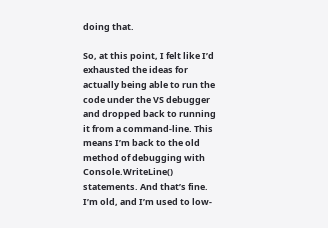doing that.

So, at this point, I felt like I’d exhausted the ideas for actually being able to run the code under the VS debugger and dropped back to running it from a command-line. This means I’m back to the old method of debugging with Console.WriteLine() statements. And that’s fine. I’m old, and I’m used to low-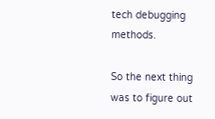tech debugging methods.

So the next thing was to figure out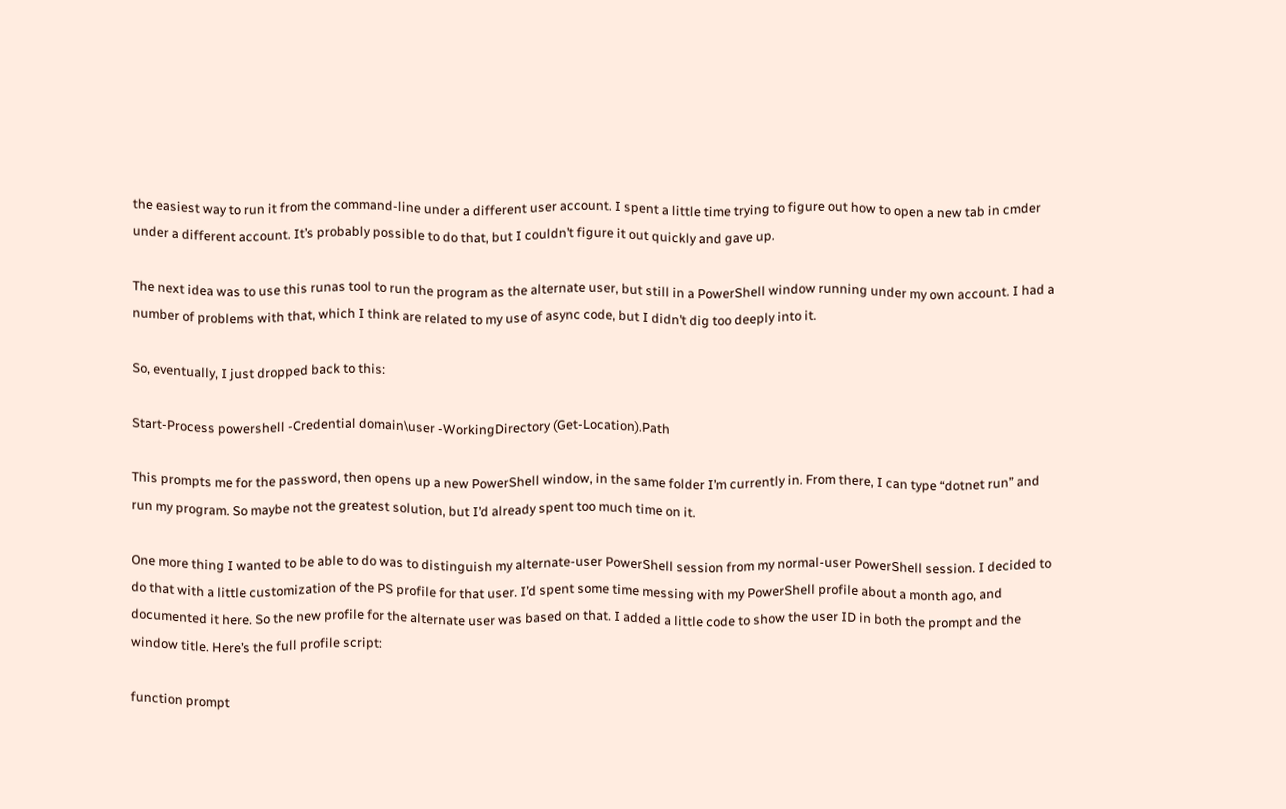the easiest way to run it from the command-line under a different user account. I spent a little time trying to figure out how to open a new tab in cmder under a different account. It’s probably possible to do that, but I couldn’t figure it out quickly and gave up.

The next idea was to use this runas tool to run the program as the alternate user, but still in a PowerShell window running under my own account. I had a number of problems with that, which I think are related to my use of async code, but I didn’t dig too deeply into it.

So, eventually, I just dropped back to this:

Start-Process powershell -Credential domain\user -WorkingDirectory (Get-Location).Path

This prompts me for the password, then opens up a new PowerShell window, in the same folder I’m currently in. From there, I can type “dotnet run” and run my program. So maybe not the greatest solution, but I’d already spent too much time on it.

One more thing I wanted to be able to do was to distinguish my alternate-user PowerShell session from my normal-user PowerShell session. I decided to do that with a little customization of the PS profile for that user. I’d spent some time messing with my PowerShell profile about a month ago, and documented it here. So the new profile for the alternate user was based on that. I added a little code to show the user ID in both the prompt and the window title. Here’s the full profile script:

function prompt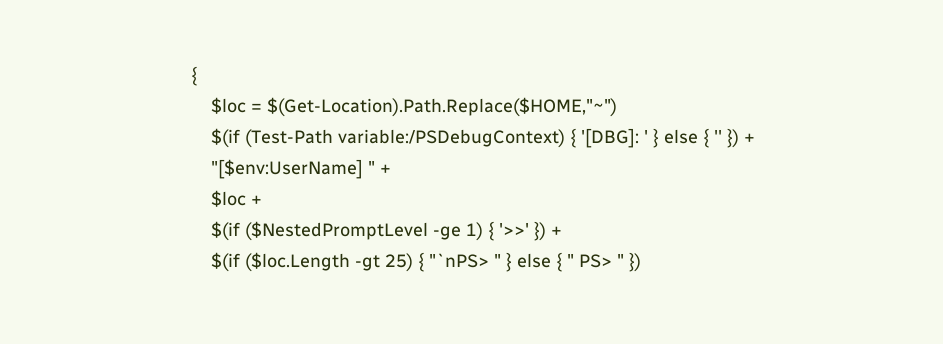{
    $loc = $(Get-Location).Path.Replace($HOME,"~")
    $(if (Test-Path variable:/PSDebugContext) { '[DBG]: ' } else { '' }) +
    "[$env:UserName] " +
    $loc +
    $(if ($NestedPromptLevel -ge 1) { '>>' }) +
    $(if ($loc.Length -gt 25) { "`nPS> " } else { " PS> " })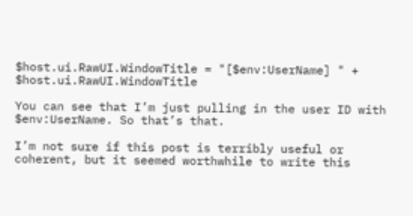$host.ui.RawUI.WindowTitle = "[$env:UserName] " + $host.ui.RawUI.WindowTitle

You can see that I’m just pulling in the user ID with $env:UserName. So that’s that.

I’m not sure if this post is terribly useful or coherent, but it seemed worthwhile to write this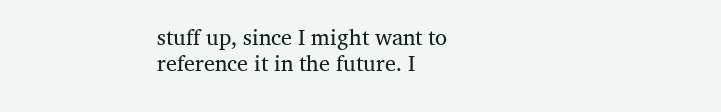stuff up, since I might want to reference it in the future. I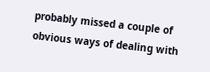probably missed a couple of obvious ways of dealing with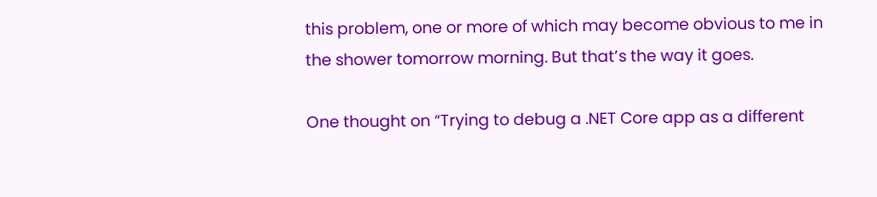this problem, one or more of which may become obvious to me in the shower tomorrow morning. But that’s the way it goes.

One thought on “Trying to debug a .NET Core app as a different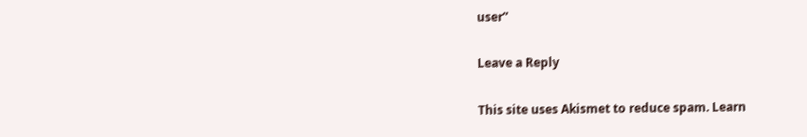user”

Leave a Reply

This site uses Akismet to reduce spam. Learn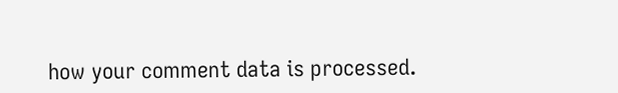how your comment data is processed.